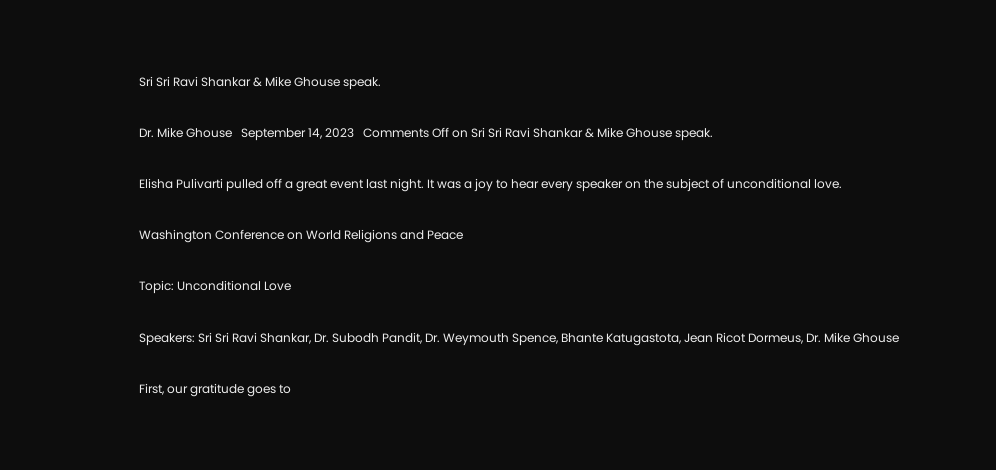Sri Sri Ravi Shankar & Mike Ghouse speak.

Dr. Mike Ghouse   September 14, 2023   Comments Off on Sri Sri Ravi Shankar & Mike Ghouse speak.

Elisha Pulivarti pulled off a great event last night. It was a joy to hear every speaker on the subject of unconditional love.

Washington Conference on World Religions and Peace

Topic: Unconditional Love

Speakers: Sri Sri Ravi Shankar, Dr. Subodh Pandit, Dr. Weymouth Spence, Bhante Katugastota, Jean Ricot Dormeus, Dr. Mike Ghouse

First, our gratitude goes to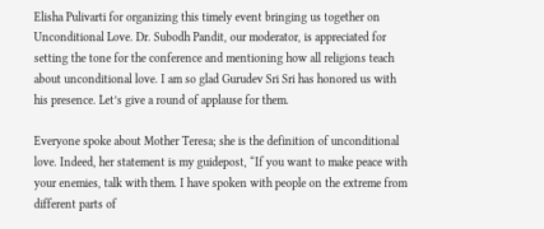Elisha Pulivarti for organizing this timely event bringing us together on Unconditional Love. Dr. Subodh Pandit, our moderator, is appreciated for setting the tone for the conference and mentioning how all religions teach about unconditional love. I am so glad Gurudev Sri Sri has honored us with his presence. Let’s give a round of applause for them.

Everyone spoke about Mother Teresa; she is the definition of unconditional love. Indeed, her statement is my guidepost, “If you want to make peace with your enemies, talk with them. I have spoken with people on the extreme from different parts of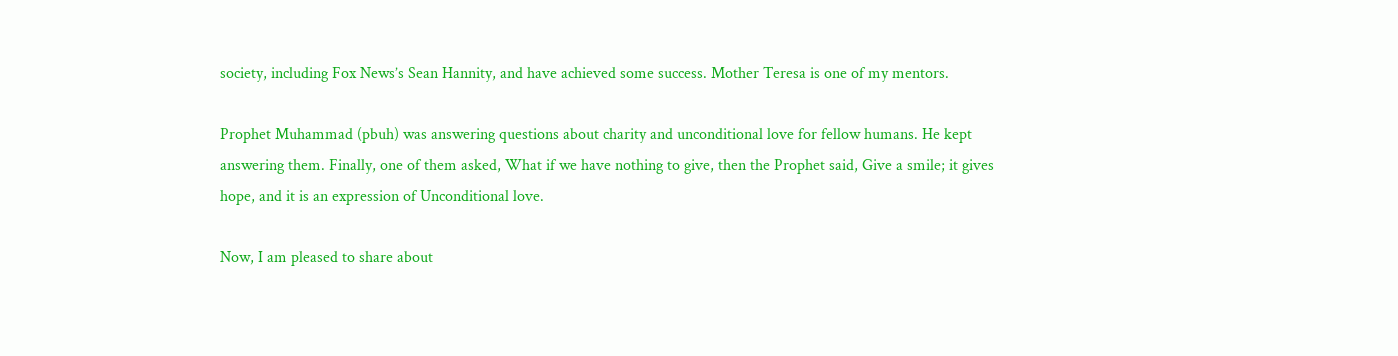society, including Fox News’s Sean Hannity, and have achieved some success. Mother Teresa is one of my mentors.

Prophet Muhammad (pbuh) was answering questions about charity and unconditional love for fellow humans. He kept answering them. Finally, one of them asked, What if we have nothing to give, then the Prophet said, Give a smile; it gives hope, and it is an expression of Unconditional love.

Now, I am pleased to share about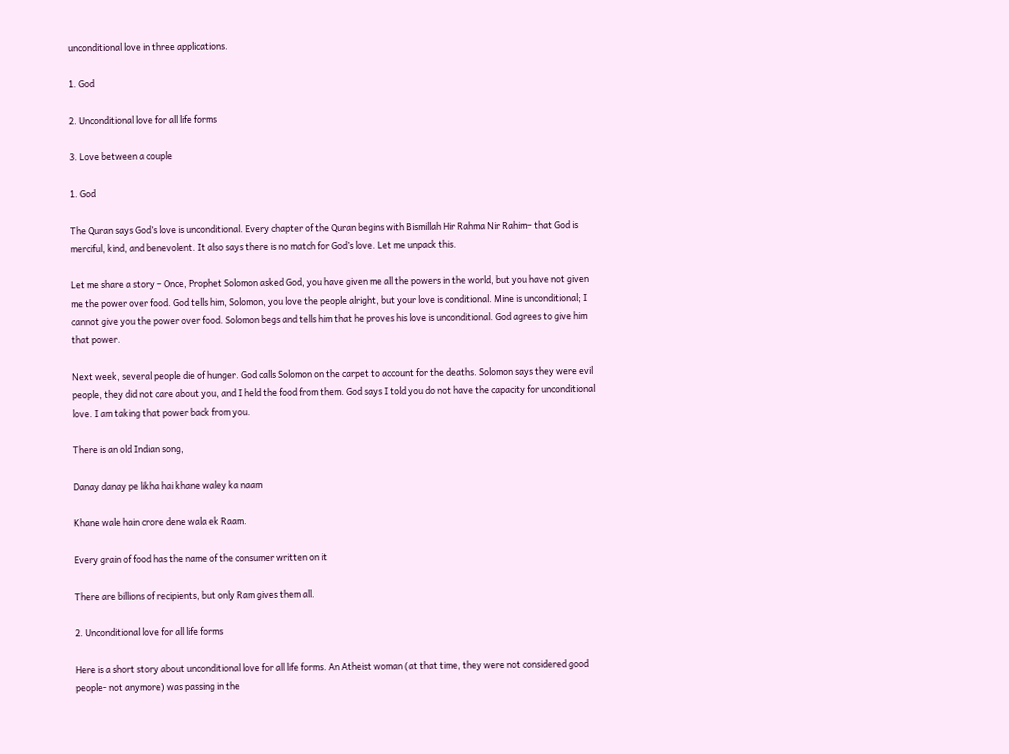unconditional love in three applications.

1. God

2. Unconditional love for all life forms

3. Love between a couple

1. God

The Quran says God’s love is unconditional. Every chapter of the Quran begins with Bismillah Hir Rahma Nir Rahim– that God is merciful, kind, and benevolent. It also says there is no match for God’s love. Let me unpack this.

Let me share a story – Once, Prophet Solomon asked God, you have given me all the powers in the world, but you have not given me the power over food. God tells him, Solomon, you love the people alright, but your love is conditional. Mine is unconditional; I cannot give you the power over food. Solomon begs and tells him that he proves his love is unconditional. God agrees to give him that power.

Next week, several people die of hunger. God calls Solomon on the carpet to account for the deaths. Solomon says they were evil people, they did not care about you, and I held the food from them. God says I told you do not have the capacity for unconditional love. I am taking that power back from you.

There is an old Indian song,

Danay danay pe likha hai khane waley ka naam

Khane wale hain crore dene wala ek Raam.

Every grain of food has the name of the consumer written on it

There are billions of recipients, but only Ram gives them all.

2. Unconditional love for all life forms

Here is a short story about unconditional love for all life forms. An Atheist woman (at that time, they were not considered good people- not anymore) was passing in the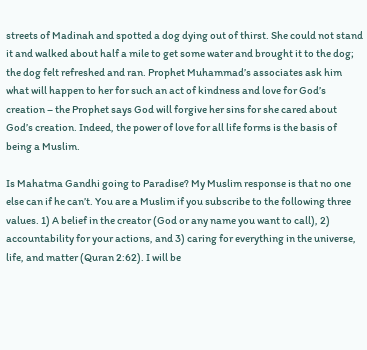streets of Madinah and spotted a dog dying out of thirst. She could not stand it and walked about half a mile to get some water and brought it to the dog; the dog felt refreshed and ran. Prophet Muhammad’s associates ask him what will happen to her for such an act of kindness and love for God’s creation – the Prophet says God will forgive her sins for she cared about God’s creation. Indeed, the power of love for all life forms is the basis of being a Muslim.

Is Mahatma Gandhi going to Paradise? My Muslim response is that no one else can if he can’t. You are a Muslim if you subscribe to the following three values. 1) A belief in the creator (God or any name you want to call), 2) accountability for your actions, and 3) caring for everything in the universe, life, and matter (Quran 2:62). I will be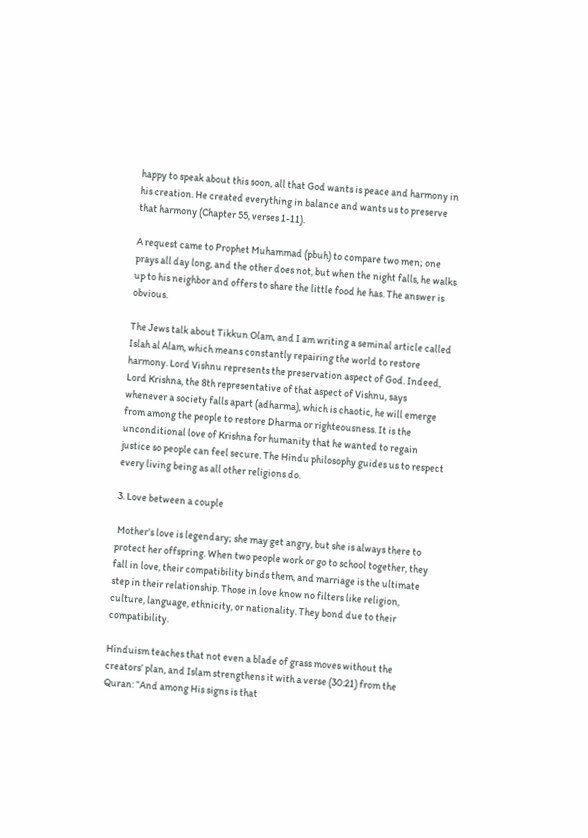happy to speak about this soon, all that God wants is peace and harmony in his creation. He created everything in balance and wants us to preserve that harmony (Chapter 55, verses 1-11).

A request came to Prophet Muhammad (pbuh) to compare two men; one prays all day long, and the other does not, but when the night falls, he walks up to his neighbor and offers to share the little food he has. The answer is obvious.

The Jews talk about Tikkun Olam, and I am writing a seminal article called Islah al Alam, which means constantly repairing the world to restore harmony. Lord Vishnu represents the preservation aspect of God. Indeed, Lord Krishna, the 8th representative of that aspect of Vishnu, says whenever a society falls apart (adharma), which is chaotic, he will emerge from among the people to restore Dharma or righteousness. It is the unconditional love of Krishna for humanity that he wanted to regain justice so people can feel secure. The Hindu philosophy guides us to respect every living being as all other religions do.

3. Love between a couple

 Mother’s love is legendary; she may get angry, but she is always there to protect her offspring. When two people work or go to school together, they fall in love, their compatibility binds them, and marriage is the ultimate step in their relationship. Those in love know no filters like religion, culture, language, ethnicity, or nationality. They bond due to their compatibility.

Hinduism teaches that not even a blade of grass moves without the creators’ plan, and Islam strengthens it with a verse (30:21) from the Quran: “And among His signs is that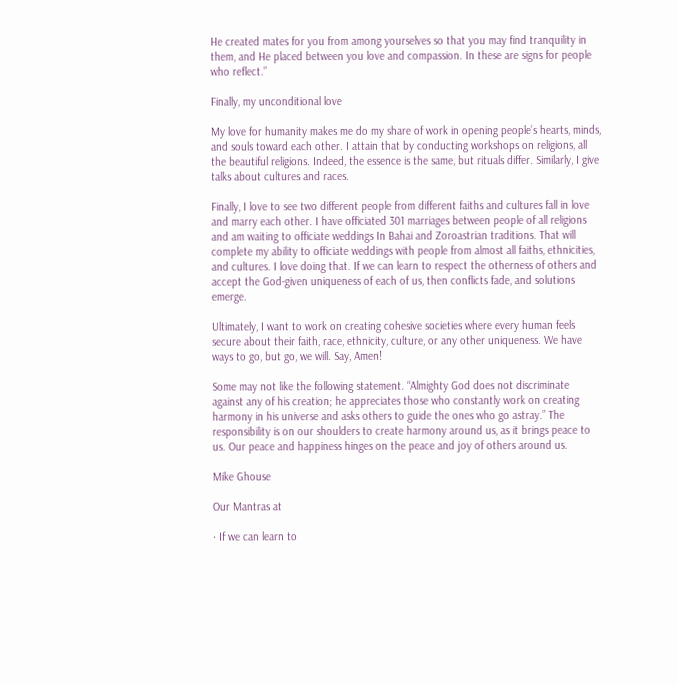He created mates for you from among yourselves so that you may find tranquility in them, and He placed between you love and compassion. In these are signs for people who reflect.”

Finally, my unconditional love

My love for humanity makes me do my share of work in opening people’s hearts, minds, and souls toward each other. I attain that by conducting workshops on religions, all the beautiful religions. Indeed, the essence is the same, but rituals differ. Similarly, I give talks about cultures and races.

Finally, I love to see two different people from different faiths and cultures fall in love and marry each other. I have officiated 301 marriages between people of all religions and am waiting to officiate weddings In Bahai and Zoroastrian traditions. That will complete my ability to officiate weddings with people from almost all faiths, ethnicities, and cultures. I love doing that. If we can learn to respect the otherness of others and accept the God-given uniqueness of each of us, then conflicts fade, and solutions emerge.

Ultimately, I want to work on creating cohesive societies where every human feels secure about their faith, race, ethnicity, culture, or any other uniqueness. We have ways to go, but go, we will. Say, Amen!

Some may not like the following statement. “Almighty God does not discriminate against any of his creation; he appreciates those who constantly work on creating harmony in his universe and asks others to guide the ones who go astray.” The responsibility is on our shoulders to create harmony around us, as it brings peace to us. Our peace and happiness hinges on the peace and joy of others around us.

Mike Ghouse

Our Mantras at

· If we can learn to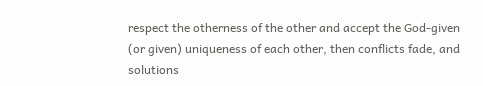respect the otherness of the other and accept the God-given (or given) uniqueness of each other, then conflicts fade, and solutions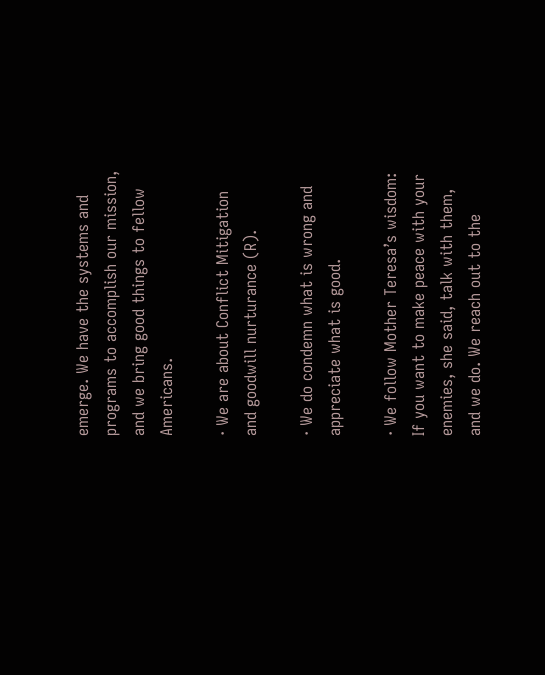emerge. We have the systems and programs to accomplish our mission, and we bring good things to fellow Americans.

· We are about Conflict Mitigation and goodwill nurturance (R).

· We do condemn what is wrong and appreciate what is good.

· We follow Mother Teresa’s wisdom: If you want to make peace with your enemies, she said, talk with them, and we do. We reach out to the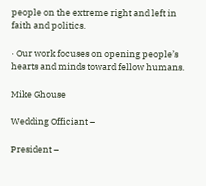people on the extreme right and left in faith and politics.

· Our work focuses on opening people’s hearts and minds toward fellow humans.

Mike Ghouse

Wedding Officiant –

President –